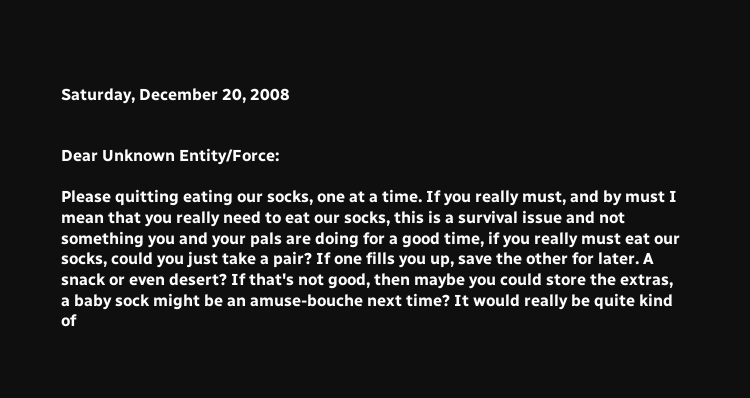Saturday, December 20, 2008


Dear Unknown Entity/Force:

Please quitting eating our socks, one at a time. If you really must, and by must I mean that you really need to eat our socks, this is a survival issue and not something you and your pals are doing for a good time, if you really must eat our socks, could you just take a pair? If one fills you up, save the other for later. A snack or even desert? If that's not good, then maybe you could store the extras, a baby sock might be an amuse-bouche next time? It would really be quite kind of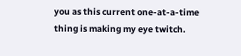you as this current one-at-a-time thing is making my eye twitch.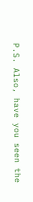P.S. Also, have you seen the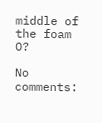middle of the foam O?

No comments: